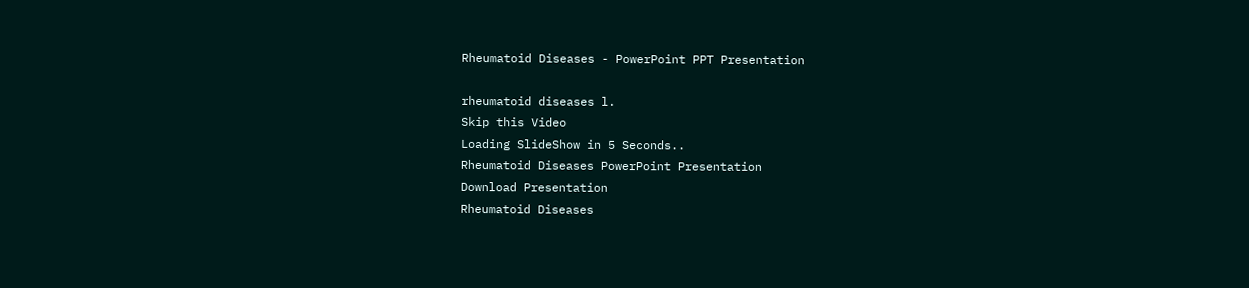Rheumatoid Diseases - PowerPoint PPT Presentation

rheumatoid diseases l.
Skip this Video
Loading SlideShow in 5 Seconds..
Rheumatoid Diseases PowerPoint Presentation
Download Presentation
Rheumatoid Diseases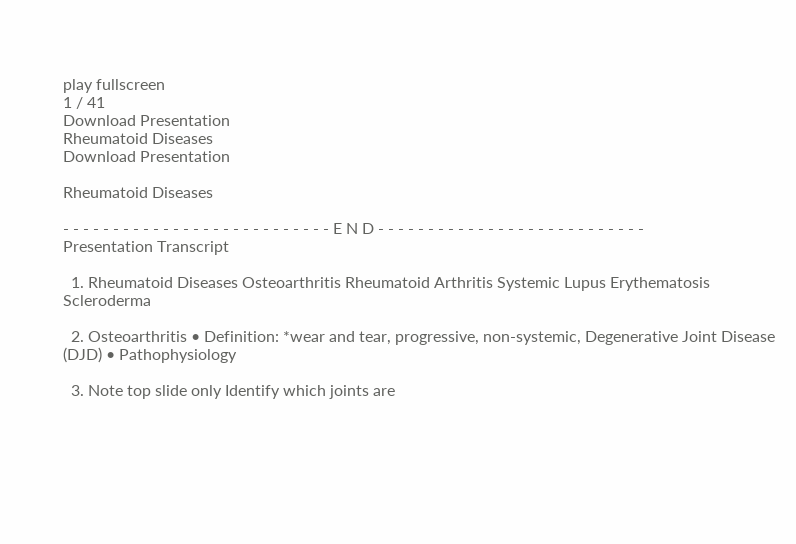play fullscreen
1 / 41
Download Presentation
Rheumatoid Diseases
Download Presentation

Rheumatoid Diseases

- - - - - - - - - - - - - - - - - - - - - - - - - - - E N D - - - - - - - - - - - - - - - - - - - - - - - - - - -
Presentation Transcript

  1. Rheumatoid Diseases Osteoarthritis Rheumatoid Arthritis Systemic Lupus Erythematosis Scleroderma

  2. Osteoarthritis • Definition: *wear and tear, progressive, non-systemic, Degenerative Joint Disease (DJD) • Pathophysiology

  3. Note top slide only Identify which joints are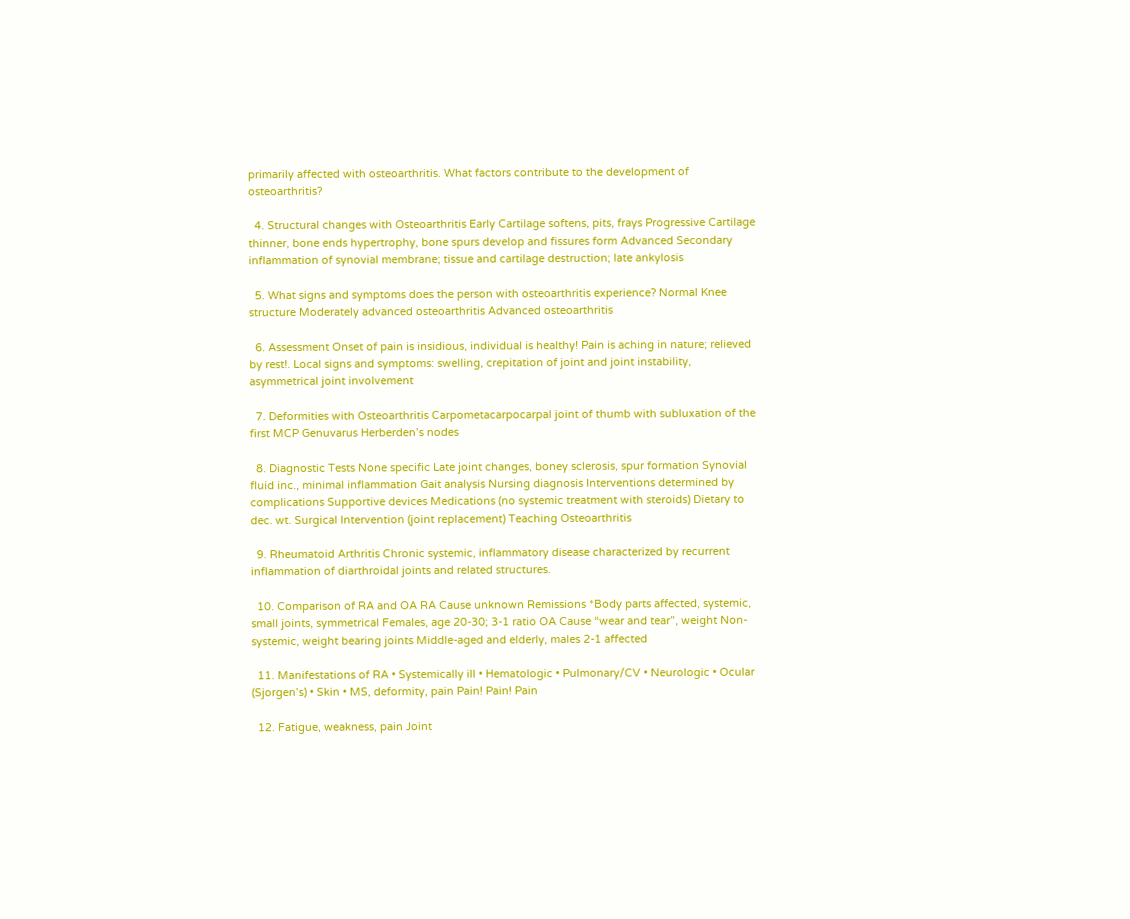primarily affected with osteoarthritis. What factors contribute to the development of osteoarthritis?

  4. Structural changes with Osteoarthritis Early Cartilage softens, pits, frays Progressive Cartilage thinner, bone ends hypertrophy, bone spurs develop and fissures form Advanced Secondary inflammation of synovial membrane; tissue and cartilage destruction; late ankylosis

  5. What signs and symptoms does the person with osteoarthritis experience? Normal Knee structure Moderately advanced osteoarthritis Advanced osteoarthritis

  6. Assessment Onset of pain is insidious, individual is healthy! Pain is aching in nature; relieved by rest!. Local signs and symptoms: swelling, crepitation of joint and joint instability, asymmetrical joint involvement

  7. Deformities with Osteoarthritis Carpometacarpocarpal joint of thumb with subluxation of the first MCP Genuvarus Herberden’s nodes

  8. Diagnostic Tests None specific Late joint changes, boney sclerosis, spur formation Synovial fluid inc., minimal inflammation Gait analysis Nursing diagnosis Interventions determined by complications Supportive devices Medications (no systemic treatment with steroids) Dietary to dec. wt. Surgical Intervention (joint replacement) Teaching Osteoarthritis

  9. Rheumatoid Arthritis Chronic systemic, inflammatory disease characterized by recurrent inflammation of diarthroidal joints and related structures.

  10. Comparison of RA and OA RA Cause unknown Remissions *Body parts affected, systemic, small joints, symmetrical Females, age 20-30; 3-1 ratio OA Cause “wear and tear”, weight Non-systemic, weight bearing joints Middle-aged and elderly, males 2-1 affected

  11. Manifestations of RA • Systemically ill • Hematologic • Pulmonary/CV • Neurologic • Ocular (Sjorgen’s) • Skin • MS, deformity, pain Pain! Pain! Pain

  12. Fatigue, weakness, pain Joint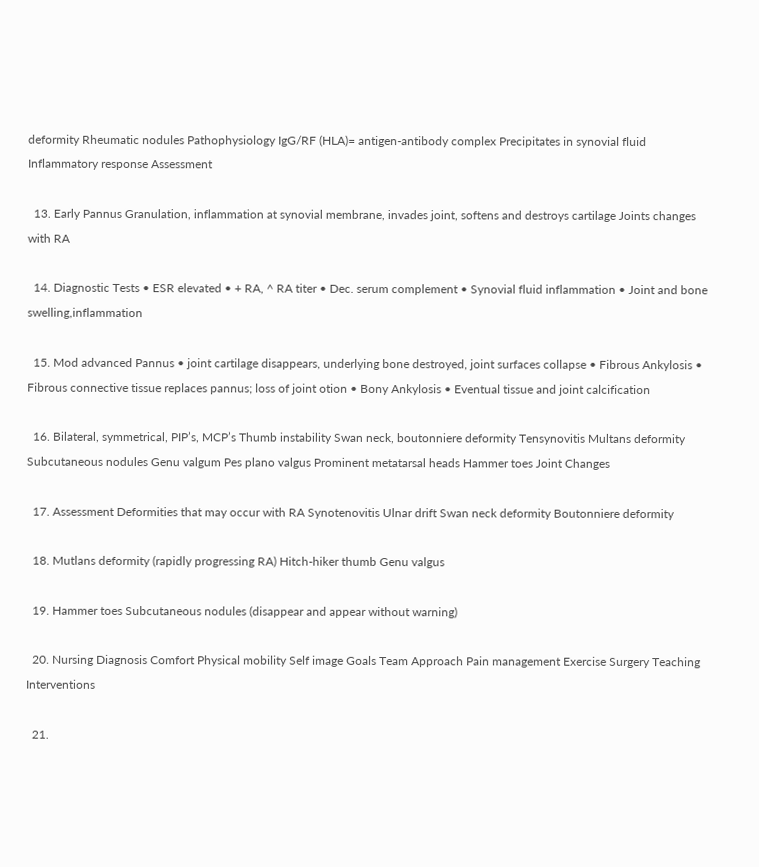deformity Rheumatic nodules Pathophysiology IgG/RF (HLA)= antigen-antibody complex Precipitates in synovial fluid Inflammatory response Assessment

  13. Early Pannus Granulation, inflammation at synovial membrane, invades joint, softens and destroys cartilage Joints changes with RA

  14. Diagnostic Tests • ESR elevated • + RA, ^ RA titer • Dec. serum complement • Synovial fluid inflammation • Joint and bone swelling,inflammation

  15. Mod advanced Pannus • joint cartilage disappears, underlying bone destroyed, joint surfaces collapse • Fibrous Ankylosis • Fibrous connective tissue replaces pannus; loss of joint otion • Bony Ankylosis • Eventual tissue and joint calcification

  16. Bilateral, symmetrical, PIP’s, MCP’s Thumb instability Swan neck, boutonniere deformity Tensynovitis Multans deformity Subcutaneous nodules Genu valgum Pes plano valgus Prominent metatarsal heads Hammer toes Joint Changes

  17. Assessment Deformities that may occur with RA Synotenovitis Ulnar drift Swan neck deformity Boutonniere deformity

  18. Mutlans deformity (rapidly progressing RA) Hitch-hiker thumb Genu valgus

  19. Hammer toes Subcutaneous nodules (disappear and appear without warning)

  20. Nursing Diagnosis Comfort Physical mobility Self image Goals Team Approach Pain management Exercise Surgery Teaching Interventions

  21.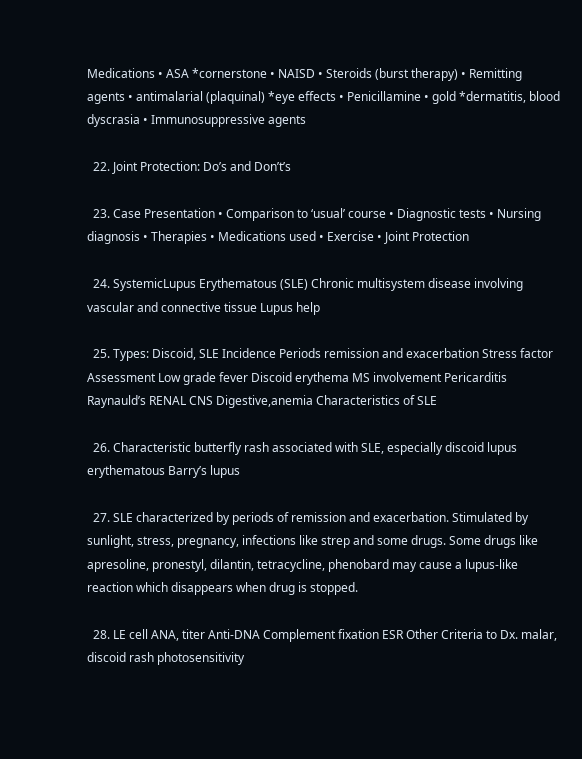Medications • ASA *cornerstone • NAISD • Steroids (burst therapy) • Remitting agents • antimalarial (plaquinal) *eye effects • Penicillamine • gold *dermatitis, blood dyscrasia • Immunosuppressive agents

  22. Joint Protection: Do’s and Don’t’s

  23. Case Presentation • Comparison to ‘usual’ course • Diagnostic tests • Nursing diagnosis • Therapies • Medications used • Exercise • Joint Protection

  24. SystemicLupus Erythematous (SLE) Chronic multisystem disease involving vascular and connective tissue Lupus help

  25. Types: Discoid, SLE Incidence Periods remission and exacerbation Stress factor Assessment Low grade fever Discoid erythema MS involvement Pericarditis Raynauld’s RENAL CNS Digestive,anemia Characteristics of SLE

  26. Characteristic butterfly rash associated with SLE, especially discoid lupus erythematous Barry’s lupus

  27. SLE characterized by periods of remission and exacerbation. Stimulated by sunlight, stress, pregnancy, infections like strep and some drugs. Some drugs like apresoline, pronestyl, dilantin, tetracycline, phenobard may cause a lupus-like reaction which disappears when drug is stopped.

  28. LE cell ANA, titer Anti-DNA Complement fixation ESR Other Criteria to Dx. malar, discoid rash photosensitivity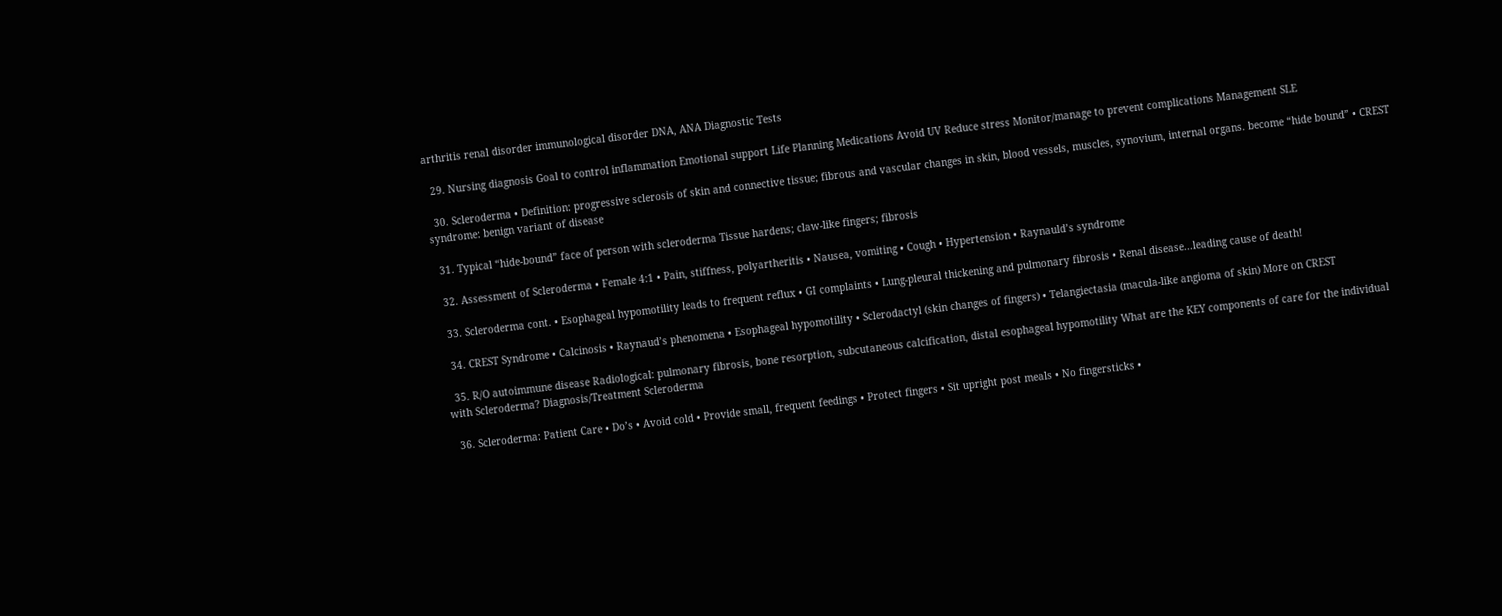arthritis renal disorder immunological disorder DNA, ANA Diagnostic Tests

  29. Nursing diagnosis Goal to control inflammation Emotional support Life Planning Medications Avoid UV Reduce stress Monitor/manage to prevent complications Management SLE

  30. Scleroderma • Definition: progressive sclerosis of skin and connective tissue; fibrous and vascular changes in skin, blood vessels, muscles, synovium, internal organs. become “hide bound” • CREST syndrome: benign variant of disease

  31. Typical “hide-bound” face of person with scleroderma Tissue hardens; claw-like fingers; fibrosis

  32. Assessment of Scleroderma • Female 4:1 • Pain, stiffness, polyartheritis • Nausea, vomiting • Cough • Hypertension • Raynauld’s syndrome

  33. Scleroderma cont. • Esophageal hypomotility leads to frequent reflux • GI complaints • Lung-pleural thickening and pulmonary fibrosis • Renal disease...leading cause of death!

  34. CREST Syndrome • Calcinosis • Raynaud’s phenomena • Esophageal hypomotility • Sclerodactyl (skin changes of fingers) • Telangiectasia (macula-like angioma of skin) More on CREST

  35. R/O autoimmune disease Radiological: pulmonary fibrosis, bone resorption, subcutaneous calcification, distal esophageal hypomotility What are the KEY components of care for the individual with Scleroderma? Diagnosis/Treatment Scleroderma

  36. Scleroderma: Patient Care • Do’s • Avoid cold • Provide small, frequent feedings • Protect fingers • Sit upright post meals • No fingersticks •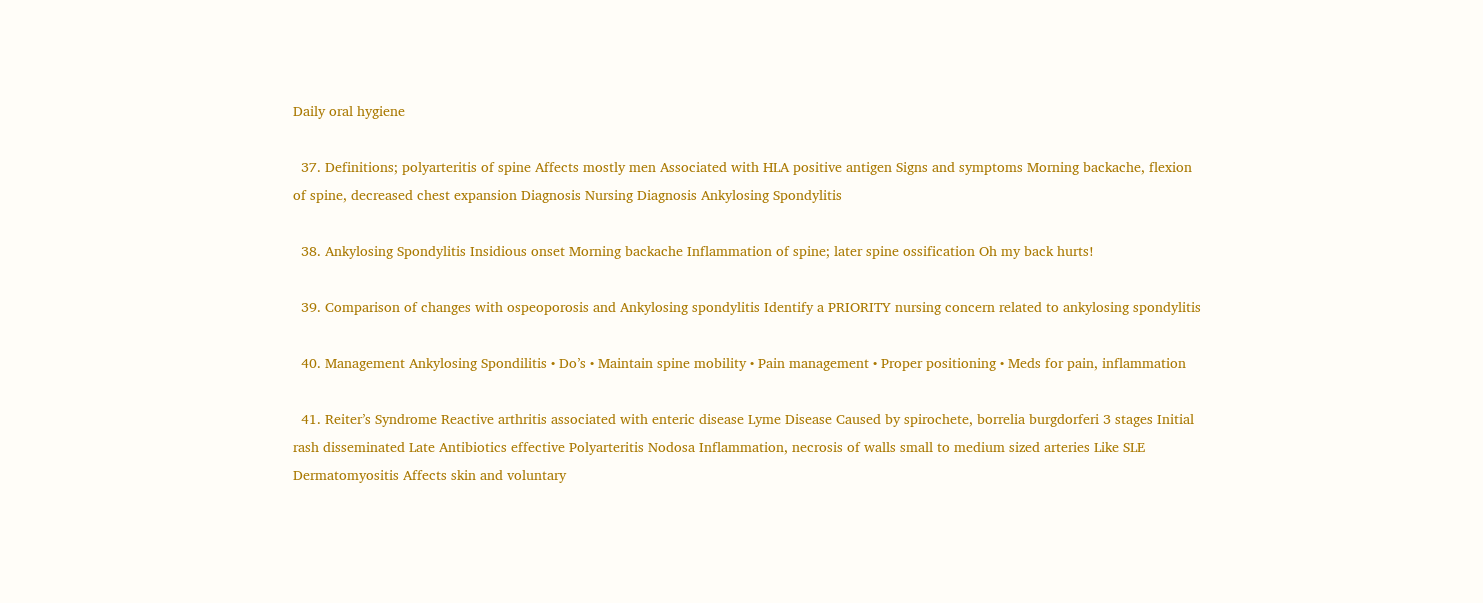Daily oral hygiene

  37. Definitions; polyarteritis of spine Affects mostly men Associated with HLA positive antigen Signs and symptoms Morning backache, flexion of spine, decreased chest expansion Diagnosis Nursing Diagnosis Ankylosing Spondylitis

  38. Ankylosing Spondylitis Insidious onset Morning backache Inflammation of spine; later spine ossification Oh my back hurts!

  39. Comparison of changes with ospeoporosis and Ankylosing spondylitis Identify a PRIORITY nursing concern related to ankylosing spondylitis

  40. Management Ankylosing Spondilitis • Do’s • Maintain spine mobility • Pain management • Proper positioning • Meds for pain, inflammation

  41. Reiter’s Syndrome Reactive arthritis associated with enteric disease Lyme Disease Caused by spirochete, borrelia burgdorferi 3 stages Initial rash disseminated Late Antibiotics effective Polyarteritis Nodosa Inflammation, necrosis of walls small to medium sized arteries Like SLE Dermatomyositis Affects skin and voluntary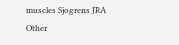muscles Sjogrens JRA Other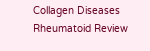Collagen Diseases Rheumatoid Review